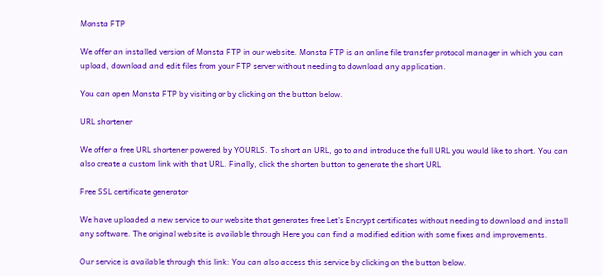Monsta FTP

We offer an installed version of Monsta FTP in our website. Monsta FTP is an online file transfer protocol manager in which you can upload, download and edit files from your FTP server without needing to download any application.

You can open Monsta FTP by visiting or by clicking on the button below.

URL shortener

We offer a free URL shortener powered by YOURLS. To short an URL, go to and introduce the full URL you would like to short. You can also create a custom link with that URL. Finally, click the shorten button to generate the short URL

Free SSL certificate generator

We have uploaded a new service to our website that generates free Let’s Encrypt certificates without needing to download and install any software. The original website is available through Here you can find a modified edition with some fixes and improvements.

Our service is available through this link: You can also access this service by clicking on the button below.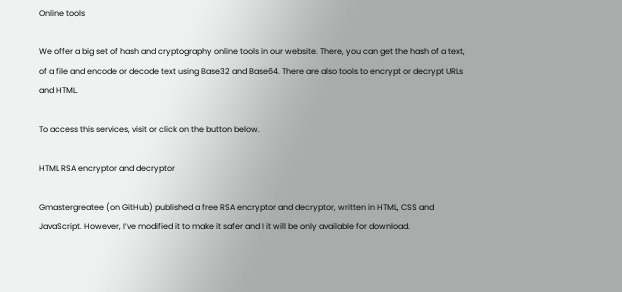Online tools

We offer a big set of hash and cryptography online tools in our website. There, you can get the hash of a text, of a file and encode or decode text using Base32 and Base64. There are also tools to encrypt or decrypt URLs and HTML.

To access this services, visit or click on the button below.

HTML RSA encryptor and decryptor

Gmastergreatee (on GitHub) published a free RSA encryptor and decryptor, written in HTML, CSS and JavaScript. However, I’ve modified it to make it safer and I it will be only available for download.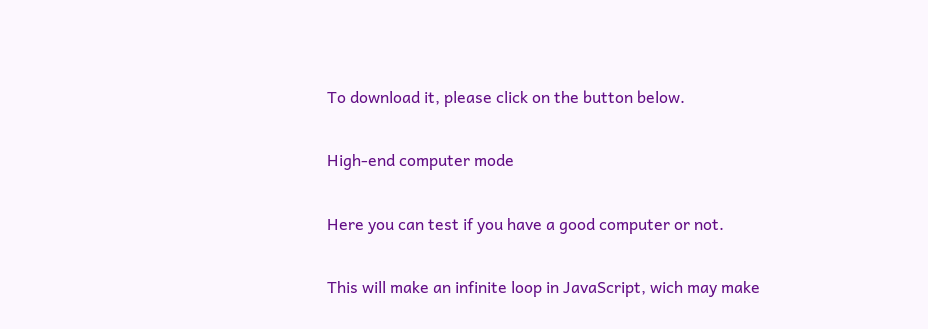To download it, please click on the button below.

High-end computer mode

Here you can test if you have a good computer or not.

This will make an infinite loop in JavaScript, wich may make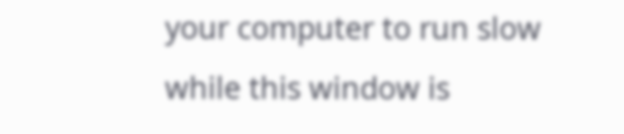your computer to run slow while this window is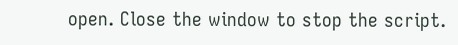open. Close the window to stop the script.